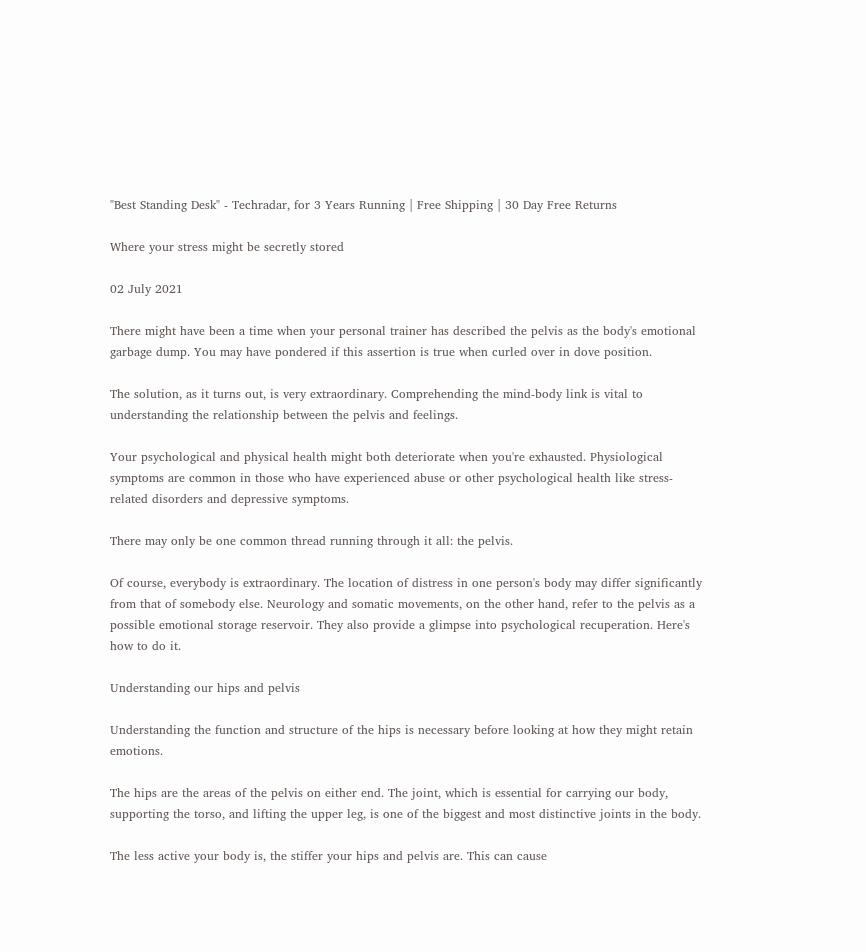"Best Standing Desk" - Techradar, for 3 Years Running | Free Shipping | 30 Day Free Returns

Where your stress might be secretly stored

02 July 2021

There might have been a time when your personal trainer has described the pelvis as the body's emotional garbage dump. You may have pondered if this assertion is true when curled over in dove position.

The solution, as it turns out, is very extraordinary. Comprehending the mind-body link is vital to understanding the relationship between the pelvis and feelings.

Your psychological and physical health might both deteriorate when you're exhausted. Physiological symptoms are common in those who have experienced abuse or other psychological health like stress-related disorders and depressive symptoms.

There may only be one common thread running through it all: the pelvis.

Of course, everybody is extraordinary. The location of distress in one person's body may differ significantly from that of somebody else. Neurology and somatic movements, on the other hand, refer to the pelvis as a possible emotional storage reservoir. They also provide a glimpse into psychological recuperation. Here's how to do it.

Understanding our hips and pelvis

Understanding the function and structure of the hips is necessary before looking at how they might retain emotions.

The hips are the areas of the pelvis on either end. The joint, which is essential for carrying our body, supporting the torso, and lifting the upper leg, is one of the biggest and most distinctive joints in the body.

The less active your body is, the stiffer your hips and pelvis are. This can cause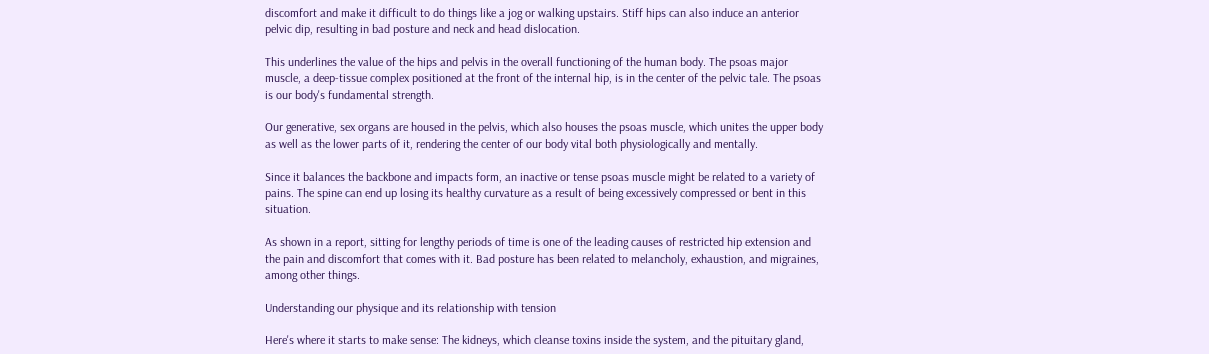discomfort and make it difficult to do things like a jog or walking upstairs. Stiff hips can also induce an anterior pelvic dip, resulting in bad posture and neck and head dislocation.

This underlines the value of the hips and pelvis in the overall functioning of the human body. The psoas major muscle, a deep-tissue complex positioned at the front of the internal hip, is in the center of the pelvic tale. The psoas is our body's fundamental strength.

Our generative, sex organs are housed in the pelvis, which also houses the psoas muscle, which unites the upper body as well as the lower parts of it, rendering the center of our body vital both physiologically and mentally.

Since it balances the backbone and impacts form, an inactive or tense psoas muscle might be related to a variety of pains. The spine can end up losing its healthy curvature as a result of being excessively compressed or bent in this situation.

As shown in a report, sitting for lengthy periods of time is one of the leading causes of restricted hip extension and the pain and discomfort that comes with it. Bad posture has been related to melancholy, exhaustion, and migraines, among other things.

Understanding our physique and its relationship with tension

Here's where it starts to make sense: The kidneys, which cleanse toxins inside the system, and the pituitary gland,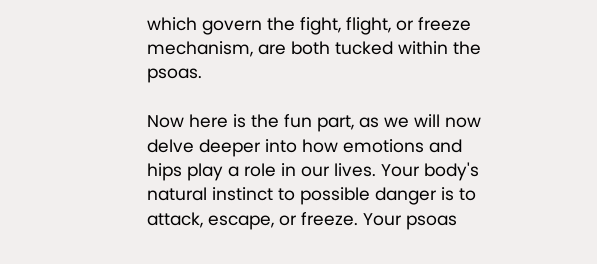which govern the fight, flight, or freeze mechanism, are both tucked within the psoas.

Now here is the fun part, as we will now delve deeper into how emotions and hips play a role in our lives. Your body's natural instinct to possible danger is to attack, escape, or freeze. Your psoas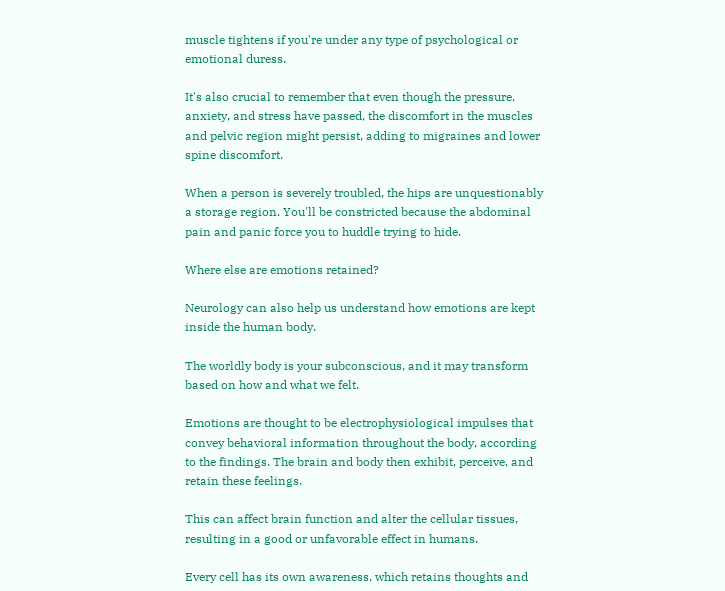muscle tightens if you're under any type of psychological or emotional duress.

It's also crucial to remember that even though the pressure, anxiety, and stress have passed, the discomfort in the muscles and pelvic region might persist, adding to migraines and lower spine discomfort.

When a person is severely troubled, the hips are unquestionably a storage region. You'll be constricted because the abdominal pain and panic force you to huddle trying to hide.

Where else are emotions retained?

Neurology can also help us understand how emotions are kept inside the human body.

The worldly body is your subconscious, and it may transform based on how and what we felt.

Emotions are thought to be electrophysiological impulses that convey behavioral information throughout the body, according to the findings. The brain and body then exhibit, perceive, and retain these feelings.

This can affect brain function and alter the cellular tissues, resulting in a good or unfavorable effect in humans.

Every cell has its own awareness, which retains thoughts and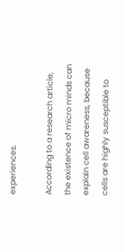experiences.

According to a research article, the existence of micro minds can explain cell awareness, because cells are highly susceptible to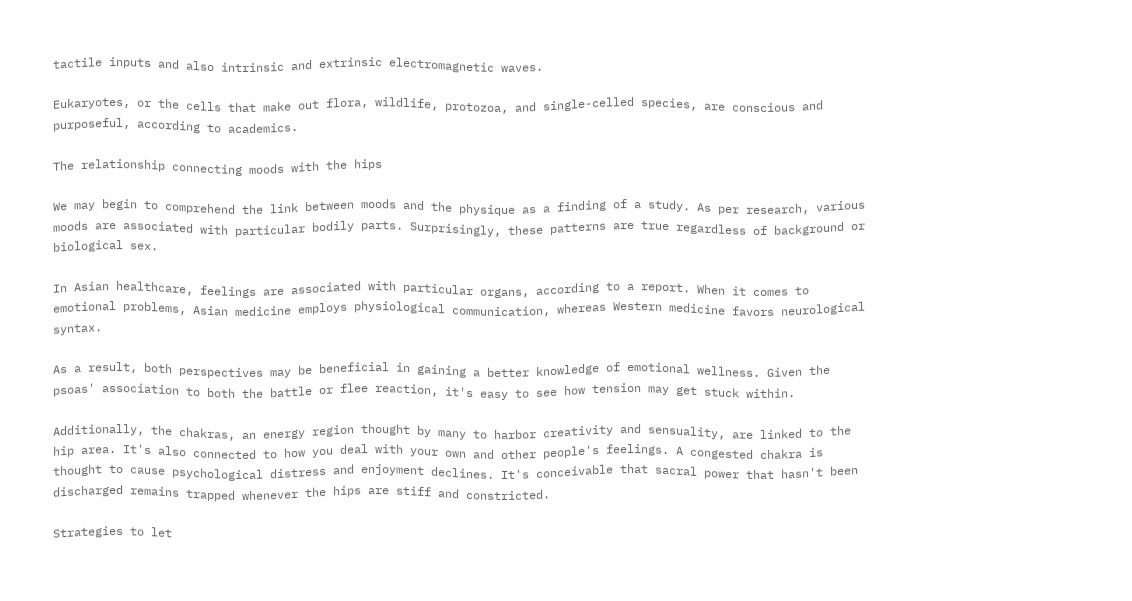tactile inputs and also intrinsic and extrinsic electromagnetic waves.

Eukaryotes, or the cells that make out flora, wildlife, protozoa, and single-celled species, are conscious and purposeful, according to academics.

The relationship connecting moods with the hips

We may begin to comprehend the link between moods and the physique as a finding of a study. As per research, various moods are associated with particular bodily parts. Surprisingly, these patterns are true regardless of background or biological sex.

In Asian healthcare, feelings are associated with particular organs, according to a report. When it comes to emotional problems, Asian medicine employs physiological communication, whereas Western medicine favors neurological syntax.

As a result, both perspectives may be beneficial in gaining a better knowledge of emotional wellness. Given the psoas' association to both the battle or flee reaction, it's easy to see how tension may get stuck within.

Additionally, the chakras, an energy region thought by many to harbor creativity and sensuality, are linked to the hip area. It's also connected to how you deal with your own and other people's feelings. A congested chakra is thought to cause psychological distress and enjoyment declines. It's conceivable that sacral power that hasn't been discharged remains trapped whenever the hips are stiff and constricted.

Strategies to let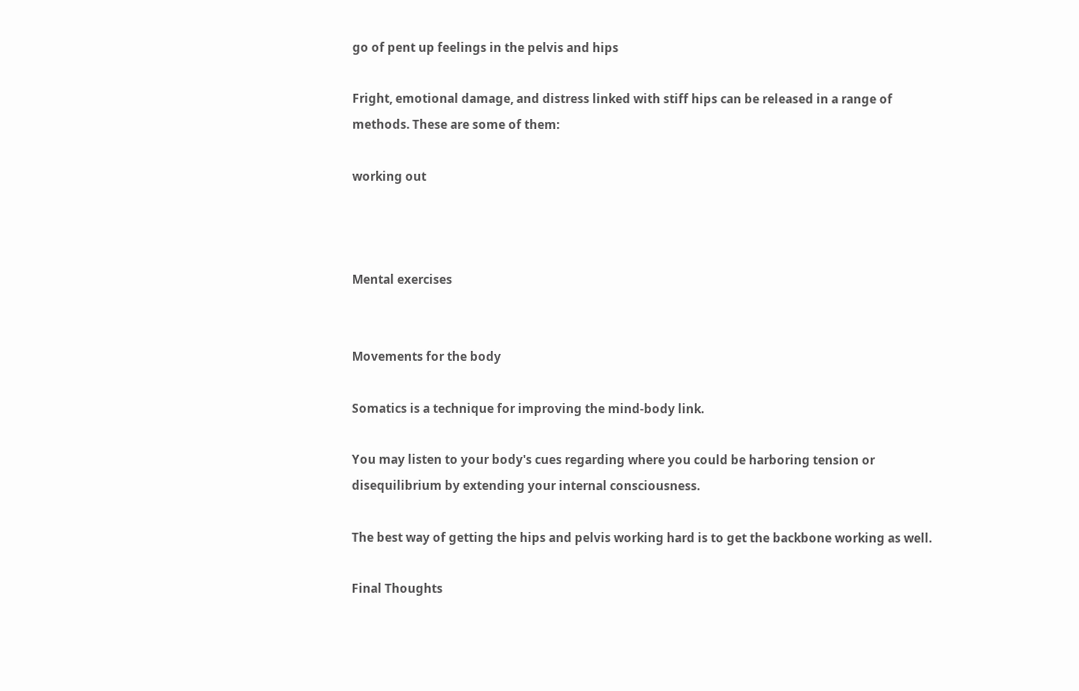go of pent up feelings in the pelvis and hips

Fright, emotional damage, and distress linked with stiff hips can be released in a range of methods. These are some of them:

working out



Mental exercises


Movements for the body

Somatics is a technique for improving the mind-body link.

You may listen to your body's cues regarding where you could be harboring tension or disequilibrium by extending your internal consciousness.

The best way of getting the hips and pelvis working hard is to get the backbone working as well.

Final Thoughts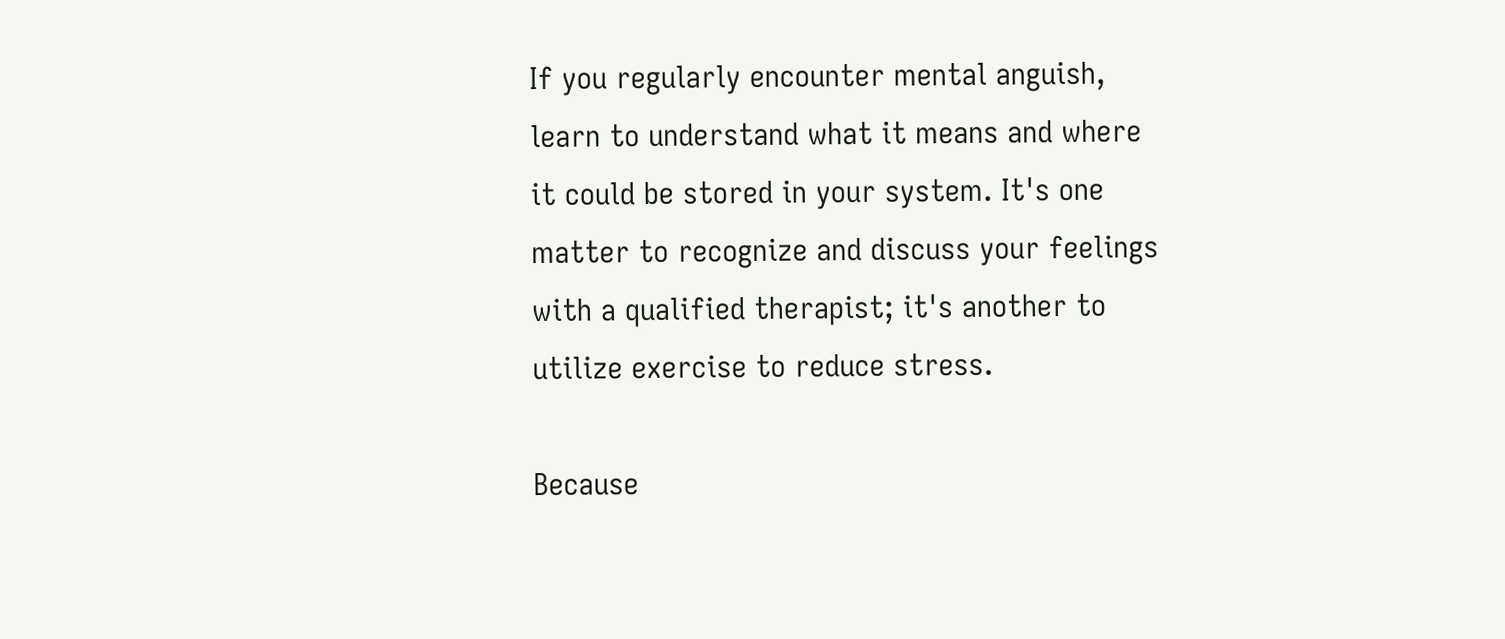If you regularly encounter mental anguish, learn to understand what it means and where it could be stored in your system. It's one matter to recognize and discuss your feelings with a qualified therapist; it's another to utilize exercise to reduce stress.

Because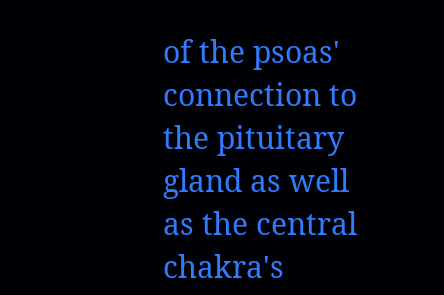of the psoas' connection to the pituitary gland as well as the central chakra's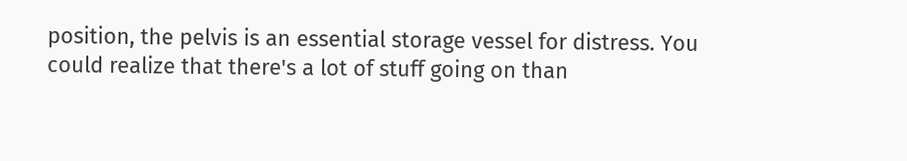position, the pelvis is an essential storage vessel for distress. You could realize that there's a lot of stuff going on than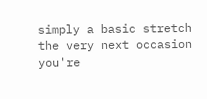simply a basic stretch the very next occasion you're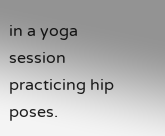in a yoga session practicing hip poses.